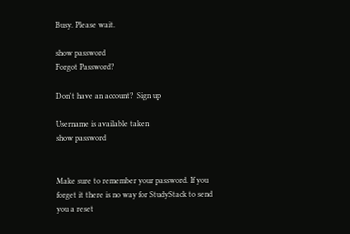Busy. Please wait.

show password
Forgot Password?

Don't have an account?  Sign up

Username is available taken
show password


Make sure to remember your password. If you forget it there is no way for StudyStack to send you a reset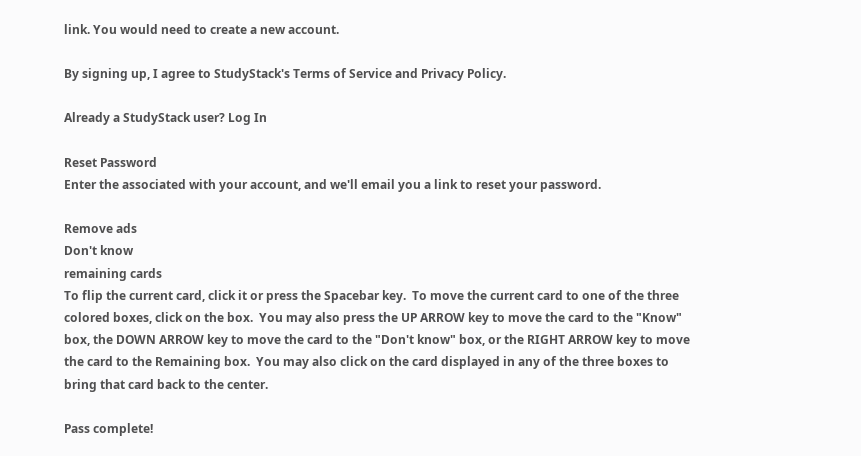link. You would need to create a new account.

By signing up, I agree to StudyStack's Terms of Service and Privacy Policy.

Already a StudyStack user? Log In

Reset Password
Enter the associated with your account, and we'll email you a link to reset your password.

Remove ads
Don't know
remaining cards
To flip the current card, click it or press the Spacebar key.  To move the current card to one of the three colored boxes, click on the box.  You may also press the UP ARROW key to move the card to the "Know" box, the DOWN ARROW key to move the card to the "Don't know" box, or the RIGHT ARROW key to move the card to the Remaining box.  You may also click on the card displayed in any of the three boxes to bring that card back to the center.

Pass complete!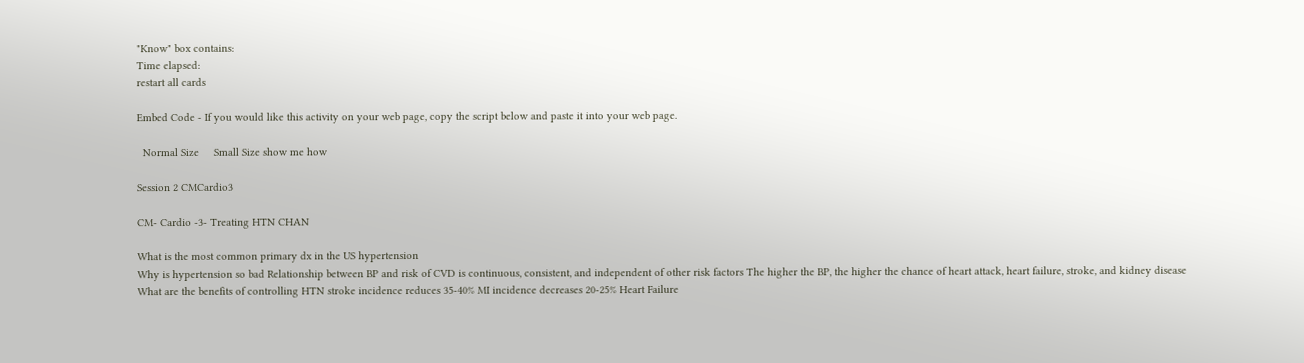"Know" box contains:
Time elapsed:
restart all cards

Embed Code - If you would like this activity on your web page, copy the script below and paste it into your web page.

  Normal Size     Small Size show me how

Session 2 CMCardio3

CM- Cardio -3- Treating HTN CHAN

What is the most common primary dx in the US hypertension
Why is hypertension so bad Relationship between BP and risk of CVD is continuous, consistent, and independent of other risk factors The higher the BP, the higher the chance of heart attack, heart failure, stroke, and kidney disease
What are the benefits of controlling HTN stroke incidence reduces 35-40% MI incidence decreases 20-25% Heart Failure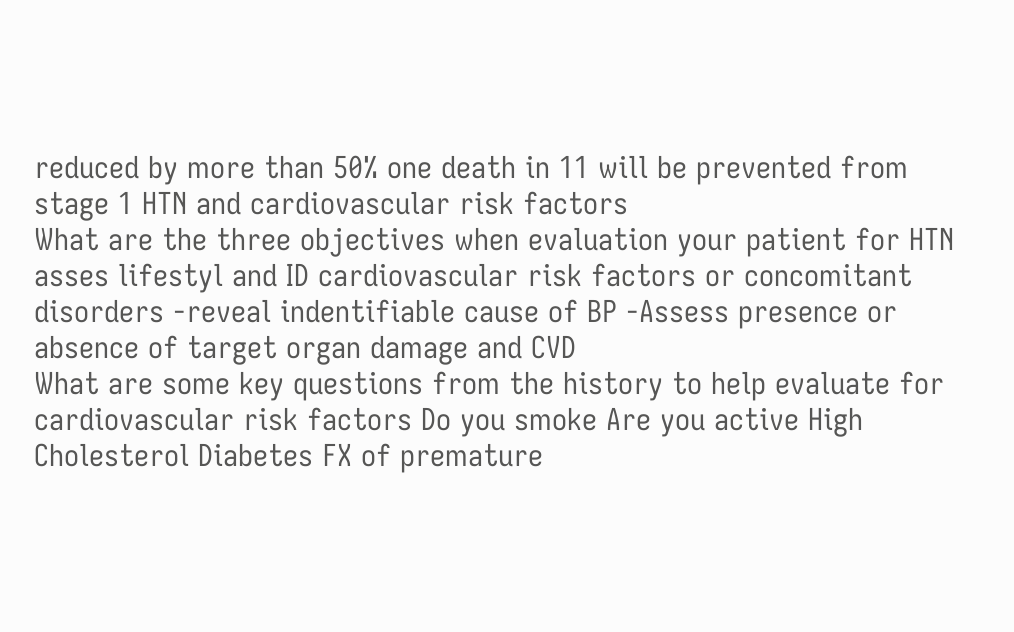reduced by more than 50% one death in 11 will be prevented from stage 1 HTN and cardiovascular risk factors
What are the three objectives when evaluation your patient for HTN asses lifestyl and ID cardiovascular risk factors or concomitant disorders -reveal indentifiable cause of BP -Assess presence or absence of target organ damage and CVD
What are some key questions from the history to help evaluate for cardiovascular risk factors Do you smoke Are you active High Cholesterol Diabetes FX of premature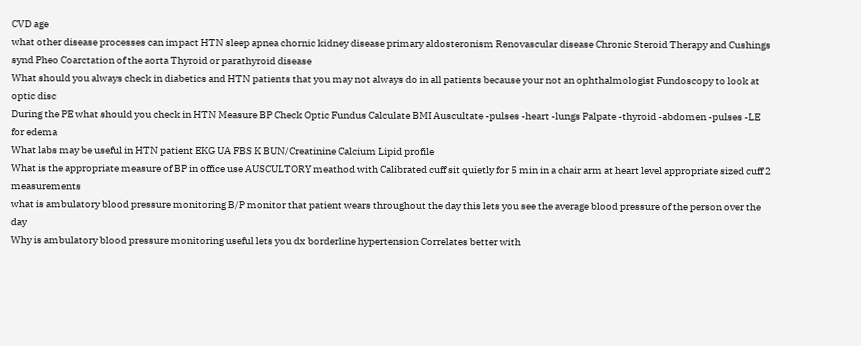CVD age
what other disease processes can impact HTN sleep apnea chornic kidney disease primary aldosteronism Renovascular disease Chronic Steroid Therapy and Cushings synd Pheo Coarctation of the aorta Thyroid or parathyroid disease
What should you always check in diabetics and HTN patients that you may not always do in all patients because your not an ophthalmologist Fundoscopy to look at optic disc
During the PE what should you check in HTN Measure BP Check Optic Fundus Calculate BMI Auscultate -pulses -heart -lungs Palpate -thyroid -abdomen -pulses -LE for edema
What labs may be useful in HTN patient EKG UA FBS K BUN/Creatinine Calcium Lipid profile
What is the appropriate measure of BP in office use AUSCULTORY meathod with Calibrated cuff sit quietly for 5 min in a chair arm at heart level appropriate sized cuff 2 measurements
what is ambulatory blood pressure monitoring B/P monitor that patient wears throughout the day this lets you see the average blood pressure of the person over the day
Why is ambulatory blood pressure monitoring useful lets you dx borderline hypertension Correlates better with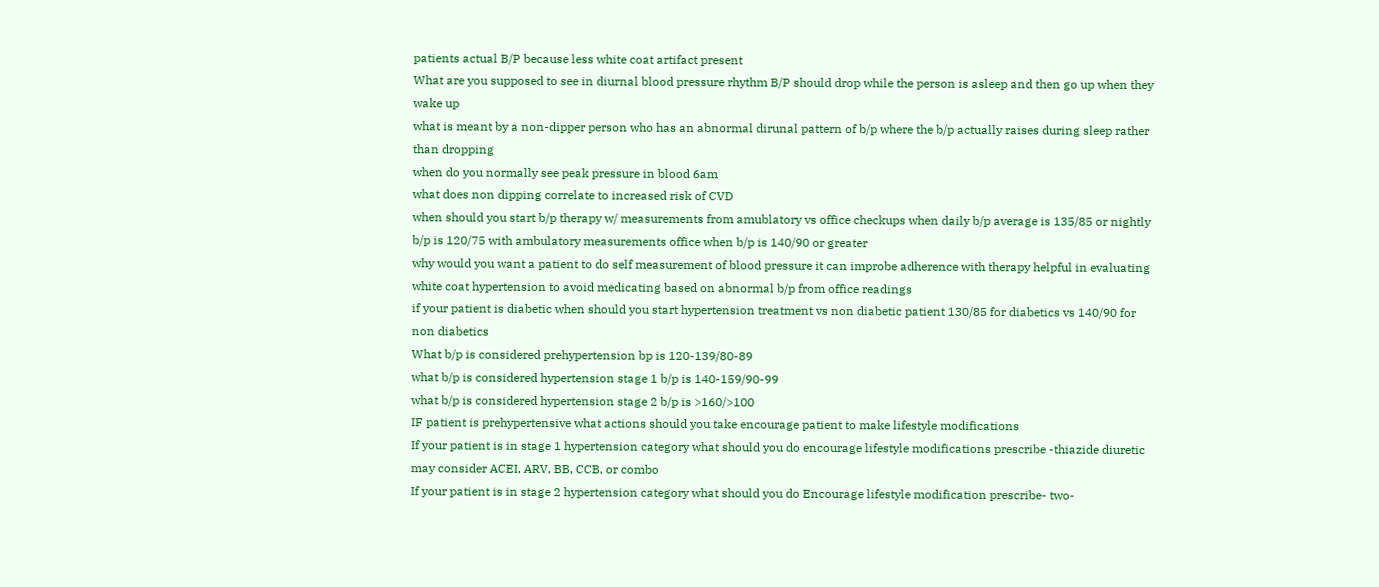patients actual B/P because less white coat artifact present
What are you supposed to see in diurnal blood pressure rhythm B/P should drop while the person is asleep and then go up when they wake up
what is meant by a non-dipper person who has an abnormal dirunal pattern of b/p where the b/p actually raises during sleep rather than dropping
when do you normally see peak pressure in blood 6am
what does non dipping correlate to increased risk of CVD
when should you start b/p therapy w/ measurements from amublatory vs office checkups when daily b/p average is 135/85 or nightly b/p is 120/75 with ambulatory measurements office when b/p is 140/90 or greater
why would you want a patient to do self measurement of blood pressure it can improbe adherence with therapy helpful in evaluating white coat hypertension to avoid medicating based on abnormal b/p from office readings
if your patient is diabetic when should you start hypertension treatment vs non diabetic patient 130/85 for diabetics vs 140/90 for non diabetics
What b/p is considered prehypertension bp is 120-139/80-89
what b/p is considered hypertension stage 1 b/p is 140-159/90-99
what b/p is considered hypertension stage 2 b/p is >160/>100
IF patient is prehypertensive what actions should you take encourage patient to make lifestyle modifications
If your patient is in stage 1 hypertension category what should you do encourage lifestyle modifications prescribe -thiazide diuretic may consider ACEI, ARV, BB, CCB, or combo
If your patient is in stage 2 hypertension category what should you do Encourage lifestyle modification prescribe- two-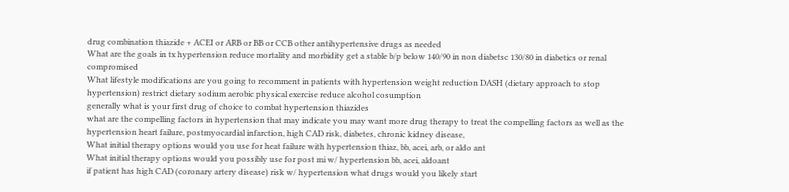drug combination thiazide + ACEI or ARB or BB or CCB other antihypertensive drugs as needed
What are the goals in tx hypertension reduce mortality and morbidity get a stable b/p below 140/90 in non diabetsc 130/80 in diabetics or renal compromised
What lifestyle modifications are you going to recomment in patients with hypertension weight reduction DASH (dietary approach to stop hypertension) restrict dietary sodium aerobic physical exercise reduce alcohol cosumption
generally what is your first drug of choice to combat hypertension thiazides
what are the compelling factors in hypertension that may indicate you may want more drug therapy to treat the compelling factors as well as the hypertension heart failure, postmyocardial infarction, high CAD risk, diabetes, chronic kidney disease,
What initial therapy options would you use for heat failure with hypertension thiaz, bb, acei, arb, or aldo ant
What initial therapy options would you possibly use for post mi w/ hypertension bb, acei, aldoant
if patient has high CAD (coronary artery disease) risk w/ hypertension what drugs would you likely start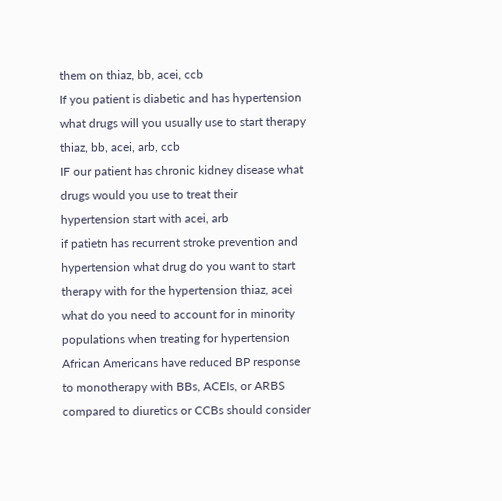them on thiaz, bb, acei, ccb
If you patient is diabetic and has hypertension what drugs will you usually use to start therapy thiaz, bb, acei, arb, ccb
IF our patient has chronic kidney disease what drugs would you use to treat their hypertension start with acei, arb
if patietn has recurrent stroke prevention and hypertension what drug do you want to start therapy with for the hypertension thiaz, acei
what do you need to account for in minority populations when treating for hypertension African Americans have reduced BP response to monotherapy with BBs, ACEIs, or ARBS compared to diuretics or CCBs should consider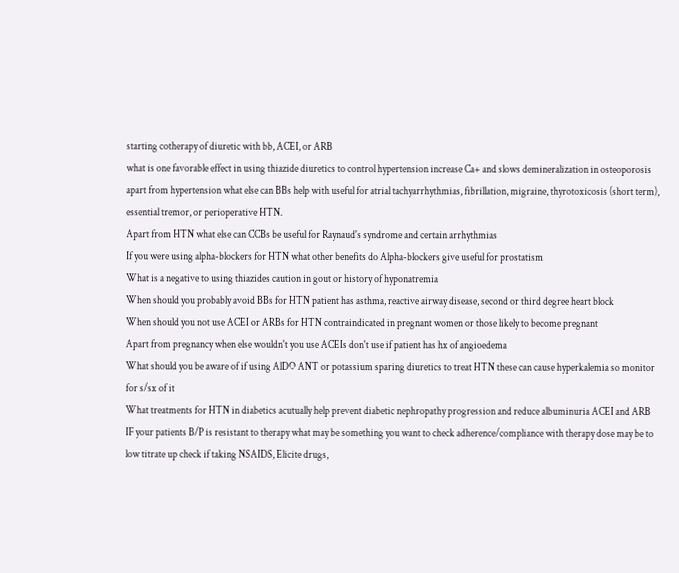starting cotherapy of diuretic with bb, ACEI, or ARB
what is one favorable effect in using thiazide diuretics to control hypertension increase Ca+ and slows demineralization in osteoporosis
apart from hypertension what else can BBs help with useful for atrial tachyarrhythmias, fibrillation, migraine, thyrotoxicosis (short term), essential tremor, or perioperative HTN.
Apart from HTN what else can CCBs be useful for Raynaud's syndrome and certain arrhythmias
If you were using alpha-blockers for HTN what other benefits do Alpha-blockers give useful for prostatism
What is a negative to using thiazides caution in gout or history of hyponatremia
When should you probably avoid BBs for HTN patient has asthma, reactive airway disease, second or third degree heart block
When should you not use ACEI or ARBs for HTN contraindicated in pregnant women or those likely to become pregnant
Apart from pregnancy when else wouldn't you use ACEIs don't use if patient has hx of angioedema
What should you be aware of if using AlDO ANT or potassium sparing diuretics to treat HTN these can cause hyperkalemia so monitor for s/sx of it
What treatments for HTN in diabetics acutually help prevent diabetic nephropathy progression and reduce albuminuria ACEI and ARB
IF your patients B/P is resistant to therapy what may be something you want to check adherence/compliance with therapy dose may be to low titrate up check if taking NSAIDS, Elicite drugs,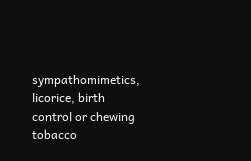sympathomimetics, licorice, birth control or chewing tobacco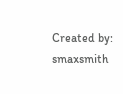Created by: smaxsmith